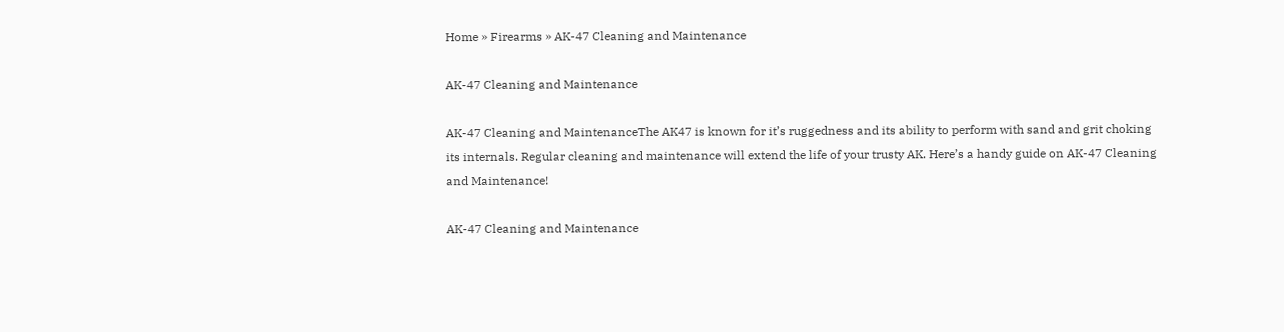Home » Firearms » AK-47 Cleaning and Maintenance

AK-47 Cleaning and Maintenance

AK-47 Cleaning and MaintenanceThe AK47 is known for it’s ruggedness and its ability to perform with sand and grit choking its internals. Regular cleaning and maintenance will extend the life of your trusty AK. Here’s a handy guide on AK-47 Cleaning and Maintenance!

AK-47 Cleaning and Maintenance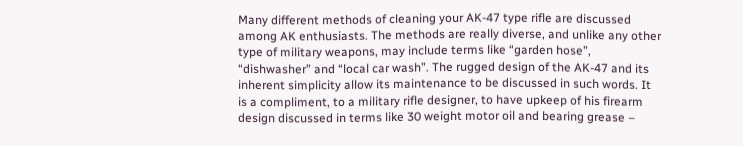Many different methods of cleaning your AK-47 type rifle are discussed among AK enthusiasts. The methods are really diverse, and unlike any other type of military weapons, may include terms like “garden hose”, “dishwasher” and “local car wash”. The rugged design of the AK-47 and its inherent simplicity allow its maintenance to be discussed in such words. It is a compliment, to a military rifle designer, to have upkeep of his firearm design discussed in terms like 30 weight motor oil and bearing grease –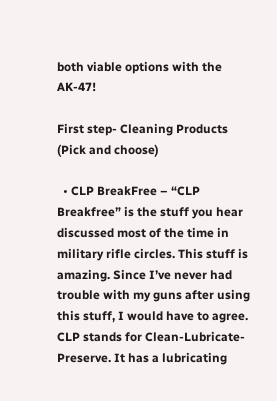both viable options with the AK-47!

First step- Cleaning Products (Pick and choose)

  • CLP BreakFree – “CLP Breakfree” is the stuff you hear discussed most of the time in military rifle circles. This stuff is amazing. Since I’ve never had trouble with my guns after using this stuff, I would have to agree. CLP stands for Clean-Lubricate-Preserve. It has a lubricating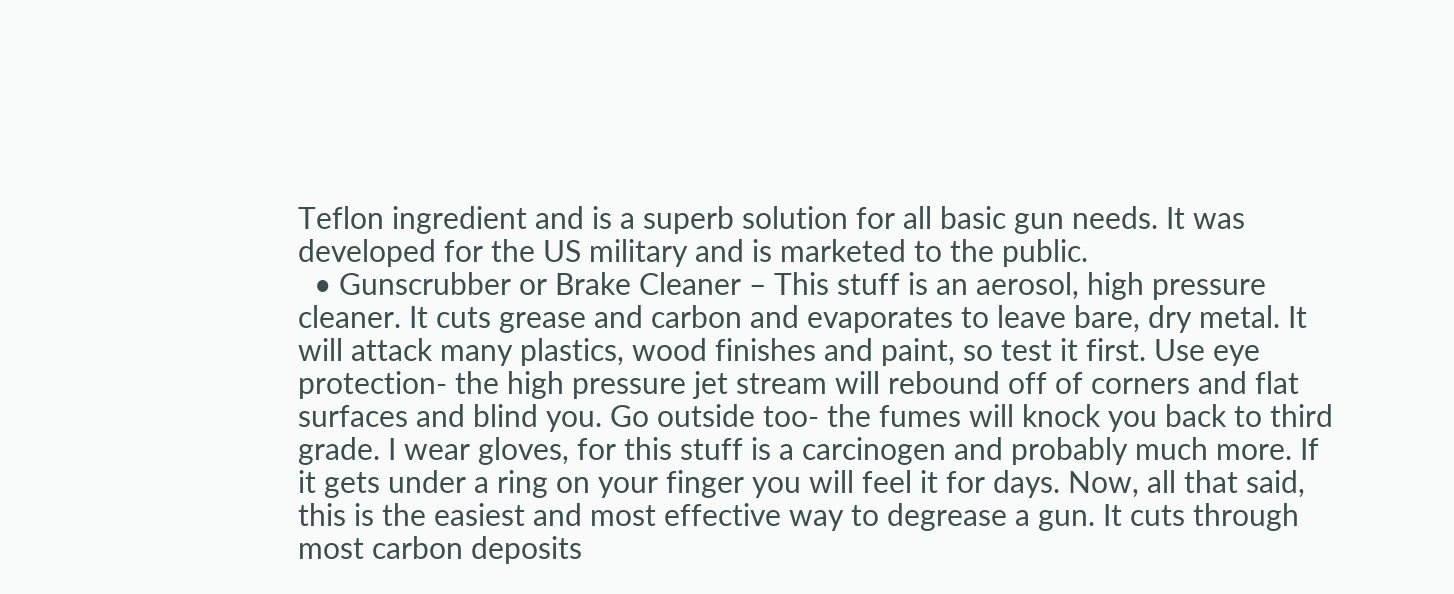Teflon ingredient and is a superb solution for all basic gun needs. It was developed for the US military and is marketed to the public.
  • Gunscrubber or Brake Cleaner – This stuff is an aerosol, high pressure cleaner. It cuts grease and carbon and evaporates to leave bare, dry metal. It will attack many plastics, wood finishes and paint, so test it first. Use eye protection- the high pressure jet stream will rebound off of corners and flat surfaces and blind you. Go outside too- the fumes will knock you back to third grade. I wear gloves, for this stuff is a carcinogen and probably much more. If it gets under a ring on your finger you will feel it for days. Now, all that said, this is the easiest and most effective way to degrease a gun. It cuts through most carbon deposits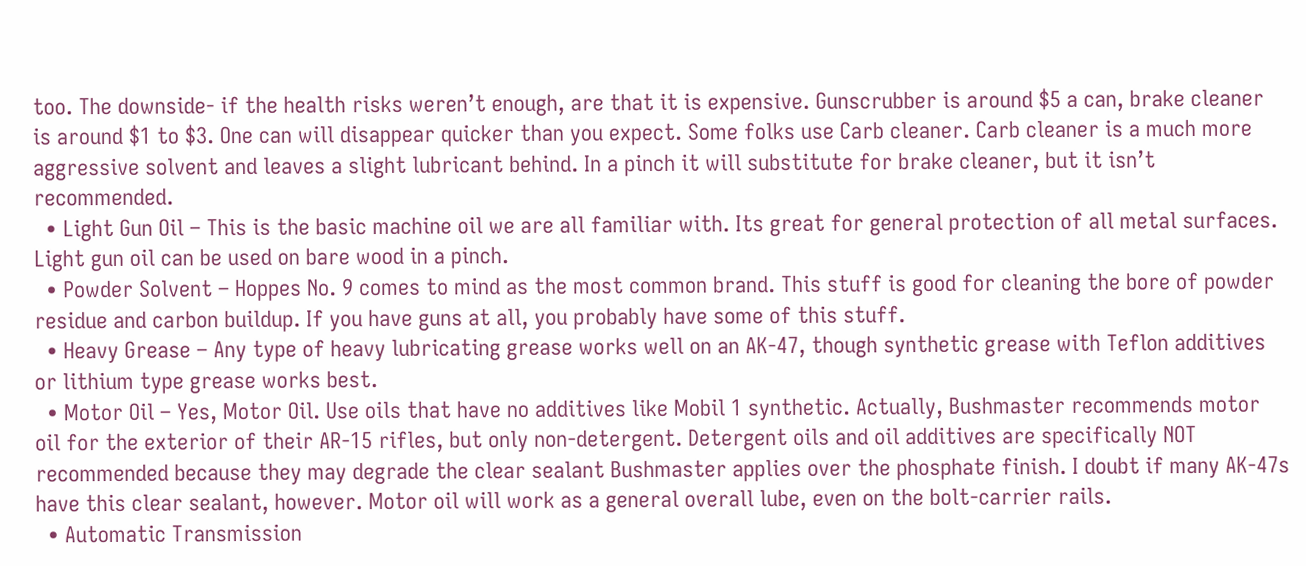too. The downside- if the health risks weren’t enough, are that it is expensive. Gunscrubber is around $5 a can, brake cleaner is around $1 to $3. One can will disappear quicker than you expect. Some folks use Carb cleaner. Carb cleaner is a much more aggressive solvent and leaves a slight lubricant behind. In a pinch it will substitute for brake cleaner, but it isn’t recommended.
  • Light Gun Oil – This is the basic machine oil we are all familiar with. Its great for general protection of all metal surfaces. Light gun oil can be used on bare wood in a pinch.
  • Powder Solvent – Hoppes No. 9 comes to mind as the most common brand. This stuff is good for cleaning the bore of powder residue and carbon buildup. If you have guns at all, you probably have some of this stuff.
  • Heavy Grease – Any type of heavy lubricating grease works well on an AK-47, though synthetic grease with Teflon additives or lithium type grease works best.
  • Motor Oil – Yes, Motor Oil. Use oils that have no additives like Mobil 1 synthetic. Actually, Bushmaster recommends motor oil for the exterior of their AR-15 rifles, but only non-detergent. Detergent oils and oil additives are specifically NOT recommended because they may degrade the clear sealant Bushmaster applies over the phosphate finish. I doubt if many AK-47s have this clear sealant, however. Motor oil will work as a general overall lube, even on the bolt-carrier rails.
  • Automatic Transmission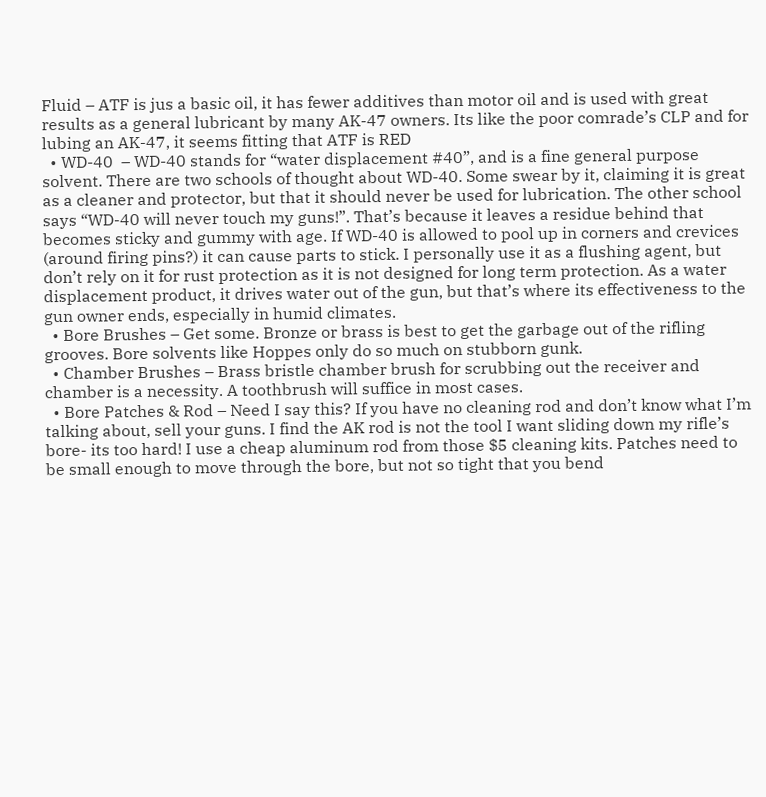Fluid – ATF is jus a basic oil, it has fewer additives than motor oil and is used with great results as a general lubricant by many AK-47 owners. Its like the poor comrade’s CLP and for lubing an AK-47, it seems fitting that ATF is RED
  • WD-40  – WD-40 stands for “water displacement #40”, and is a fine general purpose solvent. There are two schools of thought about WD-40. Some swear by it, claiming it is great as a cleaner and protector, but that it should never be used for lubrication. The other school says “WD-40 will never touch my guns!”. That’s because it leaves a residue behind that becomes sticky and gummy with age. If WD-40 is allowed to pool up in corners and crevices (around firing pins?) it can cause parts to stick. I personally use it as a flushing agent, but don’t rely on it for rust protection as it is not designed for long term protection. As a water displacement product, it drives water out of the gun, but that’s where its effectiveness to the gun owner ends, especially in humid climates.
  • Bore Brushes – Get some. Bronze or brass is best to get the garbage out of the rifling grooves. Bore solvents like Hoppes only do so much on stubborn gunk.
  • Chamber Brushes – Brass bristle chamber brush for scrubbing out the receiver and chamber is a necessity. A toothbrush will suffice in most cases.
  • Bore Patches & Rod – Need I say this? If you have no cleaning rod and don’t know what I’m talking about, sell your guns. I find the AK rod is not the tool I want sliding down my rifle’s bore- its too hard! I use a cheap aluminum rod from those $5 cleaning kits. Patches need to be small enough to move through the bore, but not so tight that you bend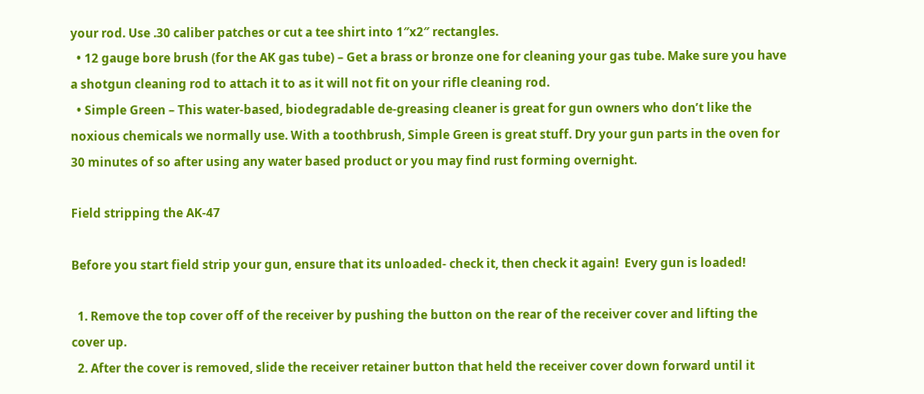your rod. Use .30 caliber patches or cut a tee shirt into 1″x2″ rectangles.
  • 12 gauge bore brush (for the AK gas tube) – Get a brass or bronze one for cleaning your gas tube. Make sure you have a shotgun cleaning rod to attach it to as it will not fit on your rifle cleaning rod.
  • Simple Green – This water-based, biodegradable de-greasing cleaner is great for gun owners who don’t like the noxious chemicals we normally use. With a toothbrush, Simple Green is great stuff. Dry your gun parts in the oven for 30 minutes of so after using any water based product or you may find rust forming overnight.

Field stripping the AK-47

Before you start field strip your gun, ensure that its unloaded- check it, then check it again!  Every gun is loaded!

  1. Remove the top cover off of the receiver by pushing the button on the rear of the receiver cover and lifting the cover up.
  2. After the cover is removed, slide the receiver retainer button that held the receiver cover down forward until it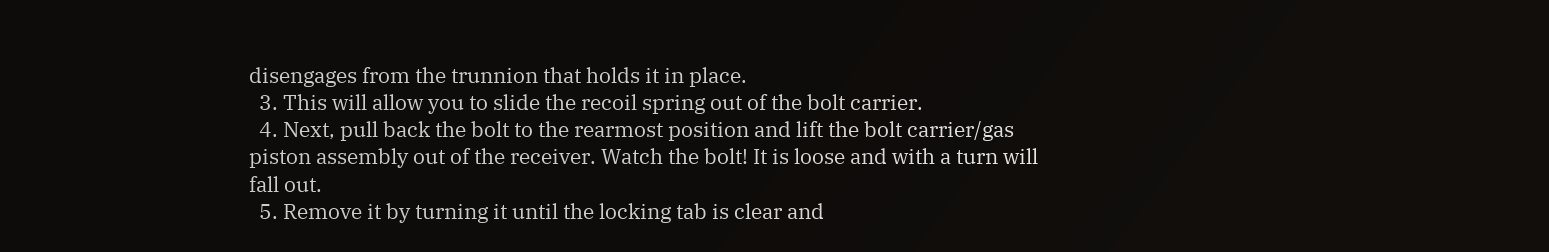disengages from the trunnion that holds it in place.
  3. This will allow you to slide the recoil spring out of the bolt carrier.
  4. Next, pull back the bolt to the rearmost position and lift the bolt carrier/gas piston assembly out of the receiver. Watch the bolt! It is loose and with a turn will fall out.
  5. Remove it by turning it until the locking tab is clear and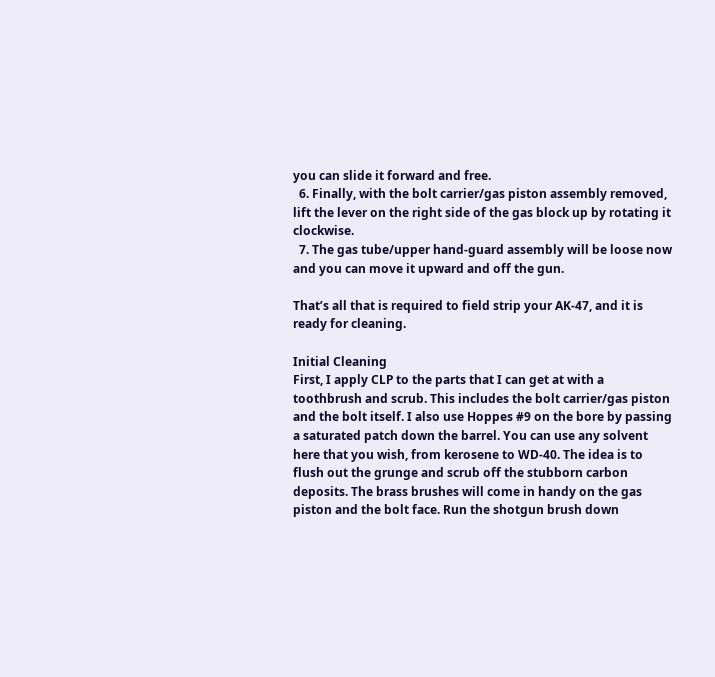you can slide it forward and free.
  6. Finally, with the bolt carrier/gas piston assembly removed, lift the lever on the right side of the gas block up by rotating it clockwise.
  7. The gas tube/upper hand-guard assembly will be loose now and you can move it upward and off the gun.

That’s all that is required to field strip your AK-47, and it is ready for cleaning.

Initial Cleaning
First, I apply CLP to the parts that I can get at with a toothbrush and scrub. This includes the bolt carrier/gas piston and the bolt itself. I also use Hoppes #9 on the bore by passing a saturated patch down the barrel. You can use any solvent here that you wish, from kerosene to WD-40. The idea is to flush out the grunge and scrub off the stubborn carbon deposits. The brass brushes will come in handy on the gas piston and the bolt face. Run the shotgun brush down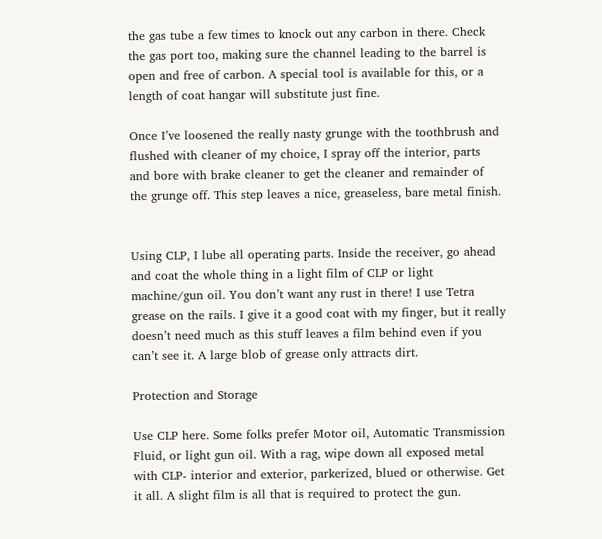the gas tube a few times to knock out any carbon in there. Check the gas port too, making sure the channel leading to the barrel is open and free of carbon. A special tool is available for this, or a length of coat hangar will substitute just fine.

Once I’ve loosened the really nasty grunge with the toothbrush and flushed with cleaner of my choice, I spray off the interior, parts and bore with brake cleaner to get the cleaner and remainder of the grunge off. This step leaves a nice, greaseless, bare metal finish.


Using CLP, I lube all operating parts. Inside the receiver, go ahead and coat the whole thing in a light film of CLP or light machine/gun oil. You don’t want any rust in there! I use Tetra grease on the rails. I give it a good coat with my finger, but it really doesn’t need much as this stuff leaves a film behind even if you can’t see it. A large blob of grease only attracts dirt.

Protection and Storage

Use CLP here. Some folks prefer Motor oil, Automatic Transmission Fluid, or light gun oil. With a rag, wipe down all exposed metal with CLP- interior and exterior, parkerized, blued or otherwise. Get it all. A slight film is all that is required to protect the gun.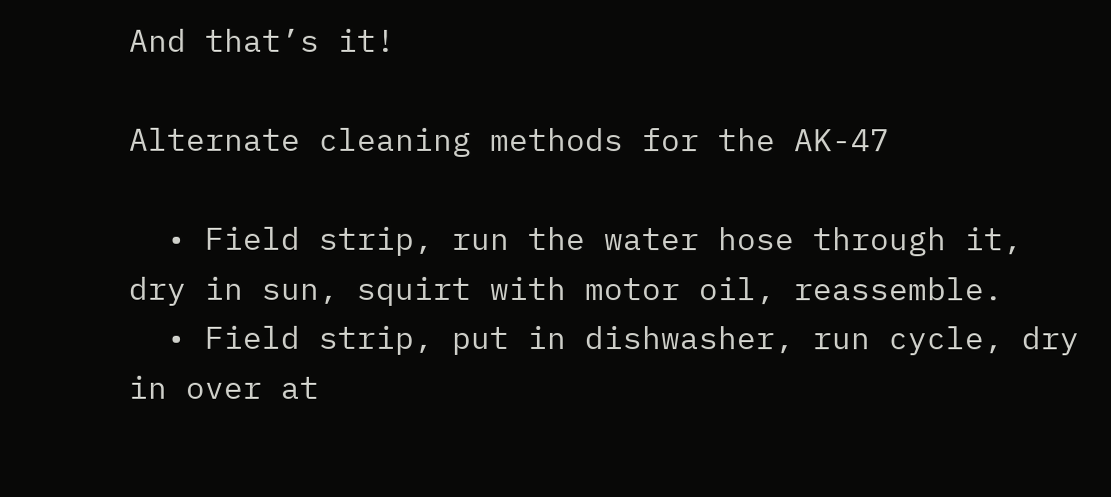And that’s it!

Alternate cleaning methods for the AK-47

  • Field strip, run the water hose through it, dry in sun, squirt with motor oil, reassemble.
  • Field strip, put in dishwasher, run cycle, dry in over at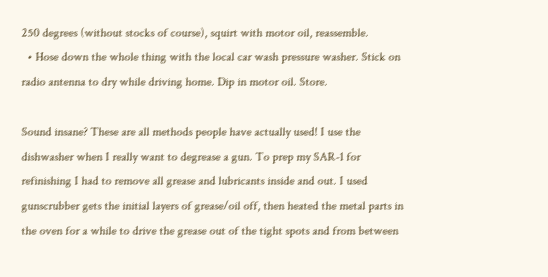250 degrees (without stocks of course), squirt with motor oil, reassemble.
  • Hose down the whole thing with the local car wash pressure washer. Stick on radio antenna to dry while driving home. Dip in motor oil. Store.

Sound insane? These are all methods people have actually used! I use the dishwasher when I really want to degrease a gun. To prep my SAR-1 for refinishing I had to remove all grease and lubricants inside and out. I used gunscrubber gets the initial layers of grease/oil off, then heated the metal parts in the oven for a while to drive the grease out of the tight spots and from between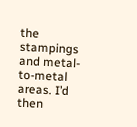the stampings and metal-to-metal areas. I’d then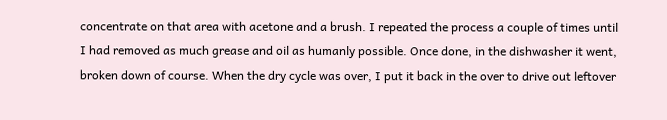concentrate on that area with acetone and a brush. I repeated the process a couple of times until I had removed as much grease and oil as humanly possible. Once done, in the dishwasher it went, broken down of course. When the dry cycle was over, I put it back in the over to drive out leftover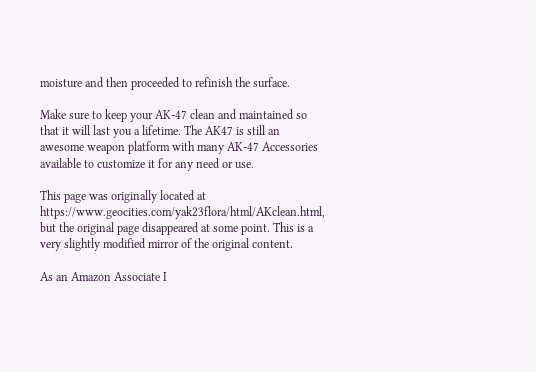moisture and then proceeded to refinish the surface.

Make sure to keep your AK-47 clean and maintained so that it will last you a lifetime. The AK47 is still an awesome weapon platform with many AK-47 Accessories available to customize it for any need or use.

This page was originally located at https://www.geocities.com/yak23flora/html/AKclean.html, but the original page disappeared at some point. This is a very slightly modified mirror of the original content.

As an Amazon Associate I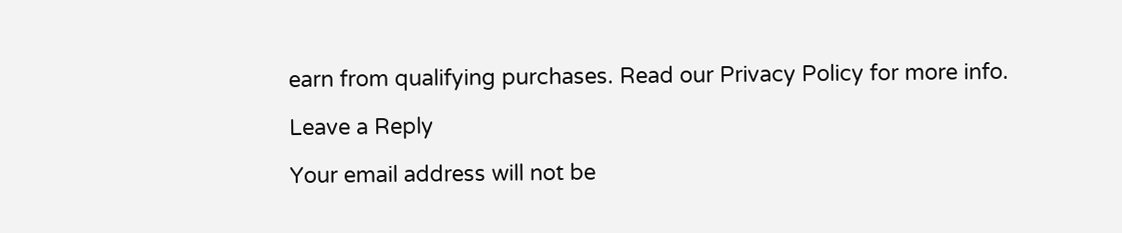earn from qualifying purchases. Read our Privacy Policy for more info.

Leave a Reply

Your email address will not be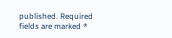published. Required fields are marked *